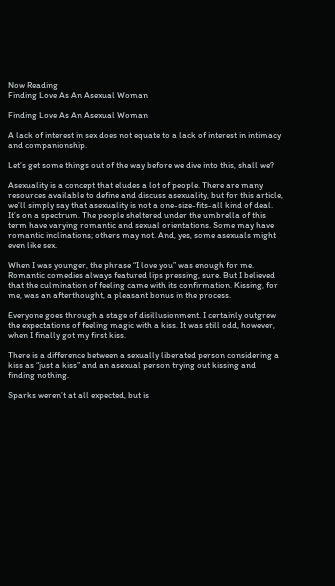Now Reading
Finding Love As An Asexual Woman

Finding Love As An Asexual Woman

A lack of interest in sex does not equate to a lack of interest in intimacy and companionship.

Let’s get some things out of the way before we dive into this, shall we?

Asexuality is a concept that eludes a lot of people. There are many resources available to define and discuss asexuality, but for this article, we’ll simply say that asexuality is not a one-size-fits-all kind of deal. It’s on a spectrum. The people sheltered under the umbrella of this term have varying romantic and sexual orientations. Some may have romantic inclinations; others may not. And, yes, some asexuals might even like sex.

When I was younger, the phrase “I love you” was enough for me. Romantic comedies always featured lips pressing, sure. But I believed that the culmination of feeling came with its confirmation. Kissing, for me, was an afterthought, a pleasant bonus in the process.

Everyone goes through a stage of disillusionment. I certainly outgrew the expectations of feeling magic with a kiss. It was still odd, however, when I finally got my first kiss.

There is a difference between a sexually liberated person considering a kiss as “just a kiss” and an asexual person trying out kissing and finding nothing.

Sparks weren’t at all expected, but is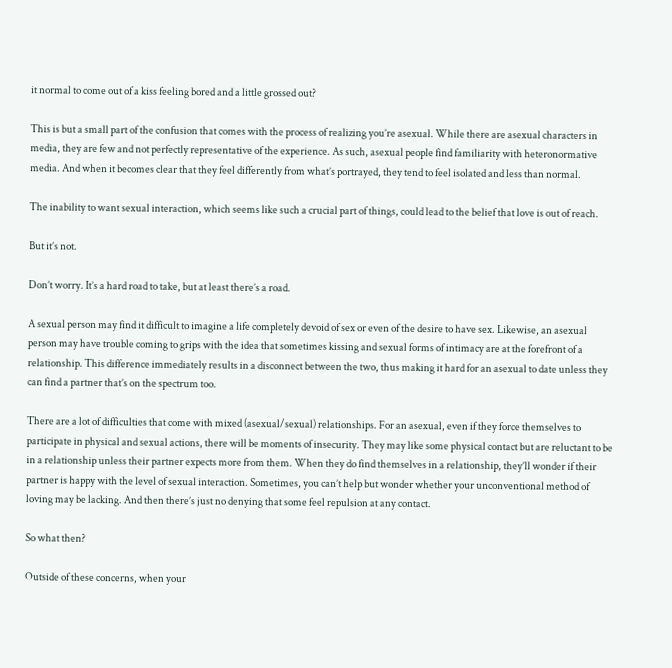it normal to come out of a kiss feeling bored and a little grossed out?

This is but a small part of the confusion that comes with the process of realizing you’re asexual. While there are asexual characters in media, they are few and not perfectly representative of the experience. As such, asexual people find familiarity with heteronormative media. And when it becomes clear that they feel differently from what’s portrayed, they tend to feel isolated and less than normal.

The inability to want sexual interaction, which seems like such a crucial part of things, could lead to the belief that love is out of reach.

But it’s not.

Don’t worry. It’s a hard road to take, but at least there’s a road.

A sexual person may find it difficult to imagine a life completely devoid of sex or even of the desire to have sex. Likewise, an asexual person may have trouble coming to grips with the idea that sometimes kissing and sexual forms of intimacy are at the forefront of a relationship. This difference immediately results in a disconnect between the two, thus making it hard for an asexual to date unless they can find a partner that’s on the spectrum too.

There are a lot of difficulties that come with mixed (asexual/sexual) relationships. For an asexual, even if they force themselves to participate in physical and sexual actions, there will be moments of insecurity. They may like some physical contact but are reluctant to be in a relationship unless their partner expects more from them. When they do find themselves in a relationship, they’ll wonder if their partner is happy with the level of sexual interaction. Sometimes, you can’t help but wonder whether your unconventional method of loving may be lacking. And then there’s just no denying that some feel repulsion at any contact.

So what then?

Outside of these concerns, when your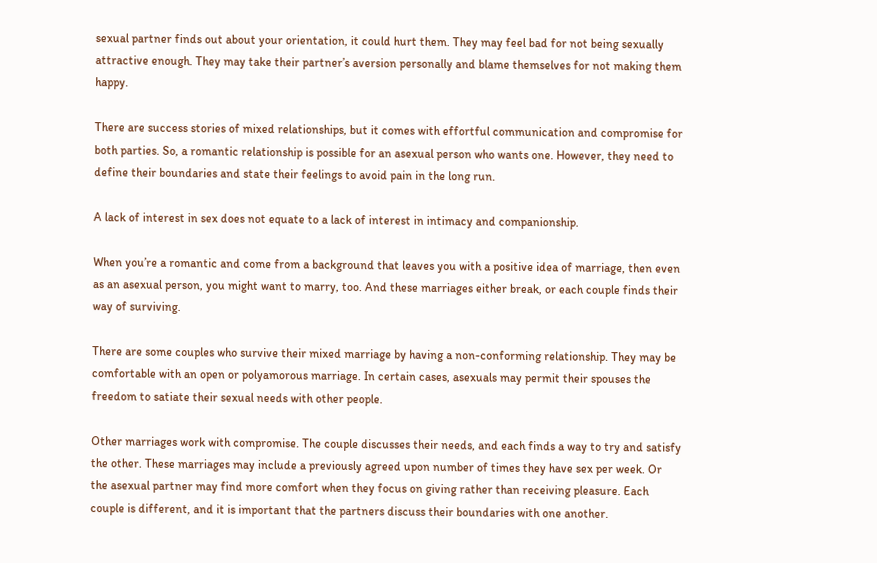sexual partner finds out about your orientation, it could hurt them. They may feel bad for not being sexually attractive enough. They may take their partner’s aversion personally and blame themselves for not making them happy.

There are success stories of mixed relationships, but it comes with effortful communication and compromise for both parties. So, a romantic relationship is possible for an asexual person who wants one. However, they need to define their boundaries and state their feelings to avoid pain in the long run.

A lack of interest in sex does not equate to a lack of interest in intimacy and companionship.

When you’re a romantic and come from a background that leaves you with a positive idea of marriage, then even as an asexual person, you might want to marry, too. And these marriages either break, or each couple finds their way of surviving.

There are some couples who survive their mixed marriage by having a non-conforming relationship. They may be comfortable with an open or polyamorous marriage. In certain cases, asexuals may permit their spouses the freedom to satiate their sexual needs with other people.

Other marriages work with compromise. The couple discusses their needs, and each finds a way to try and satisfy the other. These marriages may include a previously agreed upon number of times they have sex per week. Or the asexual partner may find more comfort when they focus on giving rather than receiving pleasure. Each couple is different, and it is important that the partners discuss their boundaries with one another.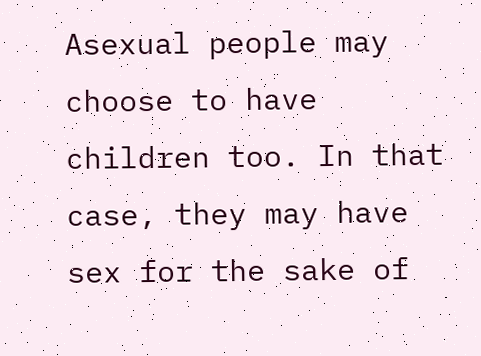Asexual people may choose to have children too. In that case, they may have sex for the sake of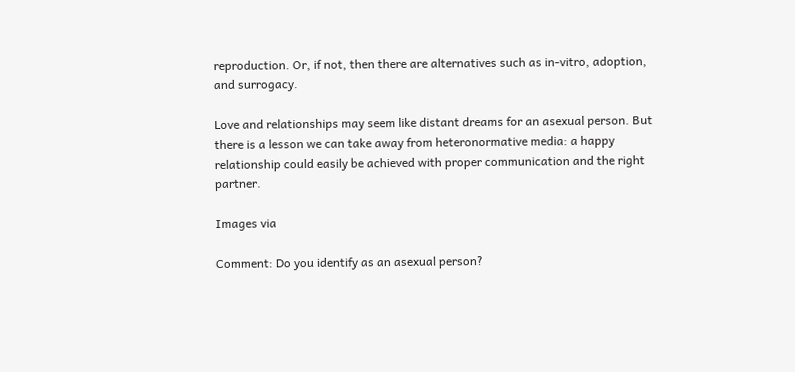reproduction. Or, if not, then there are alternatives such as in-vitro, adoption, and surrogacy.

Love and relationships may seem like distant dreams for an asexual person. But there is a lesson we can take away from heteronormative media: a happy relationship could easily be achieved with proper communication and the right partner.

Images via

Comment: Do you identify as an asexual person?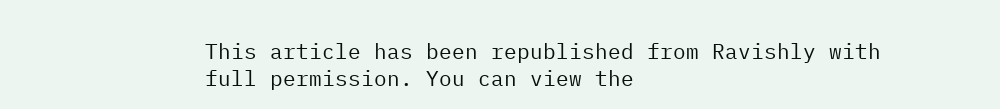This article has been republished from Ravishly with full permission. You can view the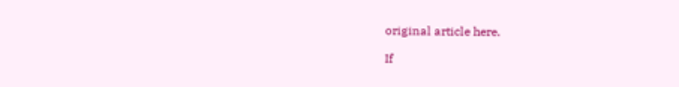original article here.

If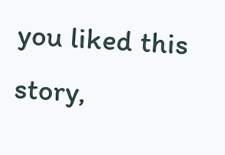you liked this story,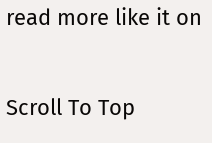read more like it on

Scroll To Top